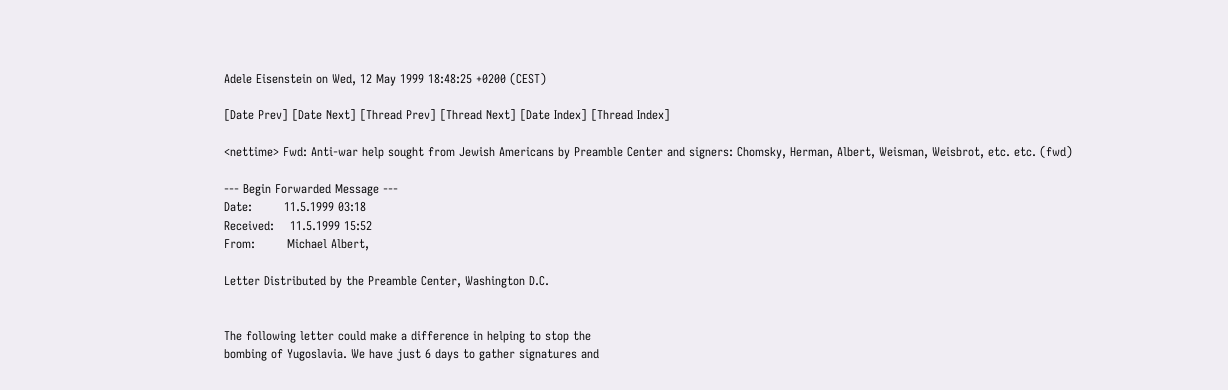Adele Eisenstein on Wed, 12 May 1999 18:48:25 +0200 (CEST)

[Date Prev] [Date Next] [Thread Prev] [Thread Next] [Date Index] [Thread Index]

<nettime> Fwd: Anti-war help sought from Jewish Americans by Preamble Center and signers: Chomsky, Herman, Albert, Weisman, Weisbrot, etc. etc. (fwd)

--- Begin Forwarded Message ---
Date:        11.5.1999 03:18
Received:    11.5.1999 15:52
From:        Michael Albert,

Letter Distributed by the Preamble Center, Washington D.C.


The following letter could make a difference in helping to stop the
bombing of Yugoslavia. We have just 6 days to gather signatures and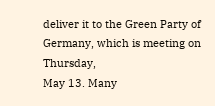deliver it to the Green Party of Germany, which is meeting on Thursday,
May 13. Many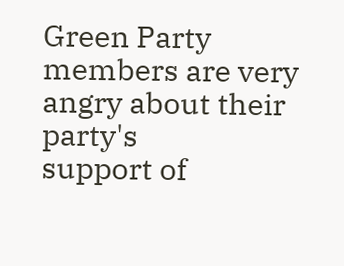Green Party members are very angry about their party's
support of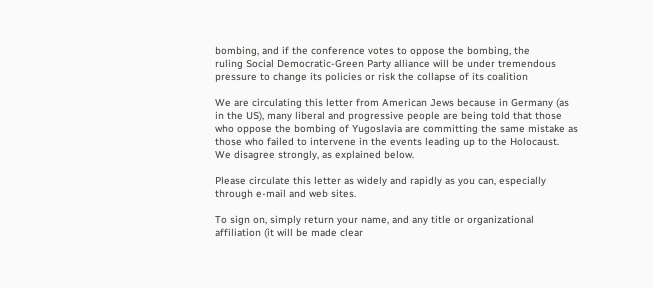bombing, and if the conference votes to oppose the bombing, the
ruling Social Democratic-Green Party alliance will be under tremendous
pressure to change its policies or risk the collapse of its coalition

We are circulating this letter from American Jews because in Germany (as
in the US), many liberal and progressive people are being told that those
who oppose the bombing of Yugoslavia are committing the same mistake as
those who failed to intervene in the events leading up to the Holocaust.
We disagree strongly, as explained below.

Please circulate this letter as widely and rapidly as you can, especially
through e-mail and web sites.

To sign on, simply return your name, and any title or organizational
affiliation (it will be made clear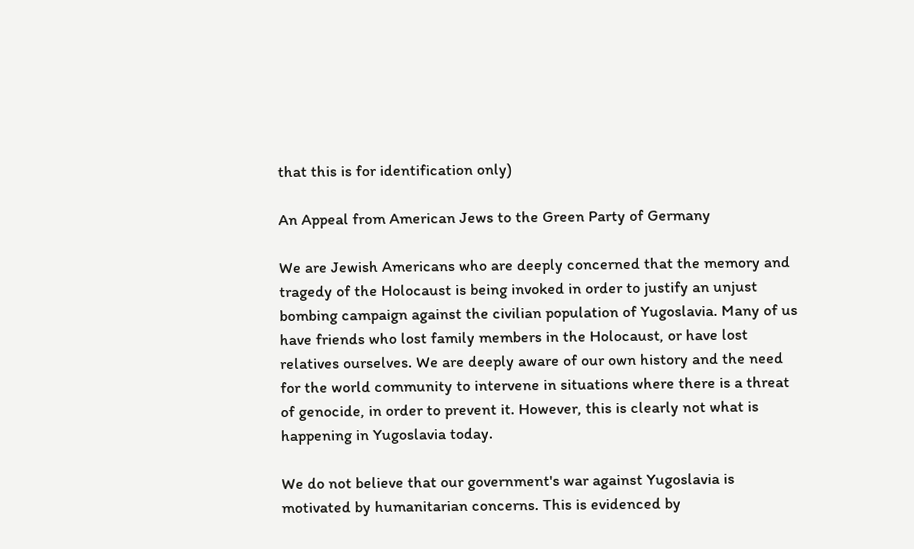that this is for identification only)

An Appeal from American Jews to the Green Party of Germany

We are Jewish Americans who are deeply concerned that the memory and
tragedy of the Holocaust is being invoked in order to justify an unjust
bombing campaign against the civilian population of Yugoslavia. Many of us
have friends who lost family members in the Holocaust, or have lost
relatives ourselves. We are deeply aware of our own history and the need
for the world community to intervene in situations where there is a threat
of genocide, in order to prevent it. However, this is clearly not what is
happening in Yugoslavia today.

We do not believe that our government's war against Yugoslavia is
motivated by humanitarian concerns. This is evidenced by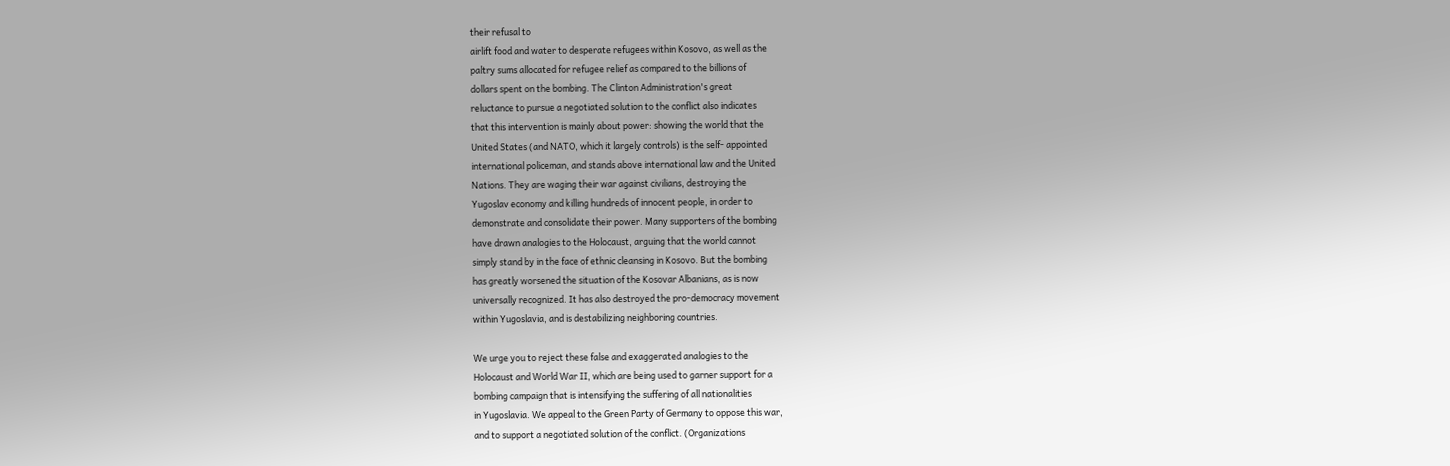their refusal to
airlift food and water to desperate refugees within Kosovo, as well as the
paltry sums allocated for refugee relief as compared to the billions of
dollars spent on the bombing. The Clinton Administration's great
reluctance to pursue a negotiated solution to the conflict also indicates
that this intervention is mainly about power: showing the world that the
United States (and NATO, which it largely controls) is the self- appointed
international policeman, and stands above international law and the United
Nations. They are waging their war against civilians, destroying the
Yugoslav economy and killing hundreds of innocent people, in order to
demonstrate and consolidate their power. Many supporters of the bombing
have drawn analogies to the Holocaust, arguing that the world cannot
simply stand by in the face of ethnic cleansing in Kosovo. But the bombing
has greatly worsened the situation of the Kosovar Albanians, as is now
universally recognized. It has also destroyed the pro-democracy movement
within Yugoslavia, and is destabilizing neighboring countries.

We urge you to reject these false and exaggerated analogies to the
Holocaust and World War II, which are being used to garner support for a
bombing campaign that is intensifying the suffering of all nationalities
in Yugoslavia. We appeal to the Green Party of Germany to oppose this war,
and to support a negotiated solution of the conflict. (Organizations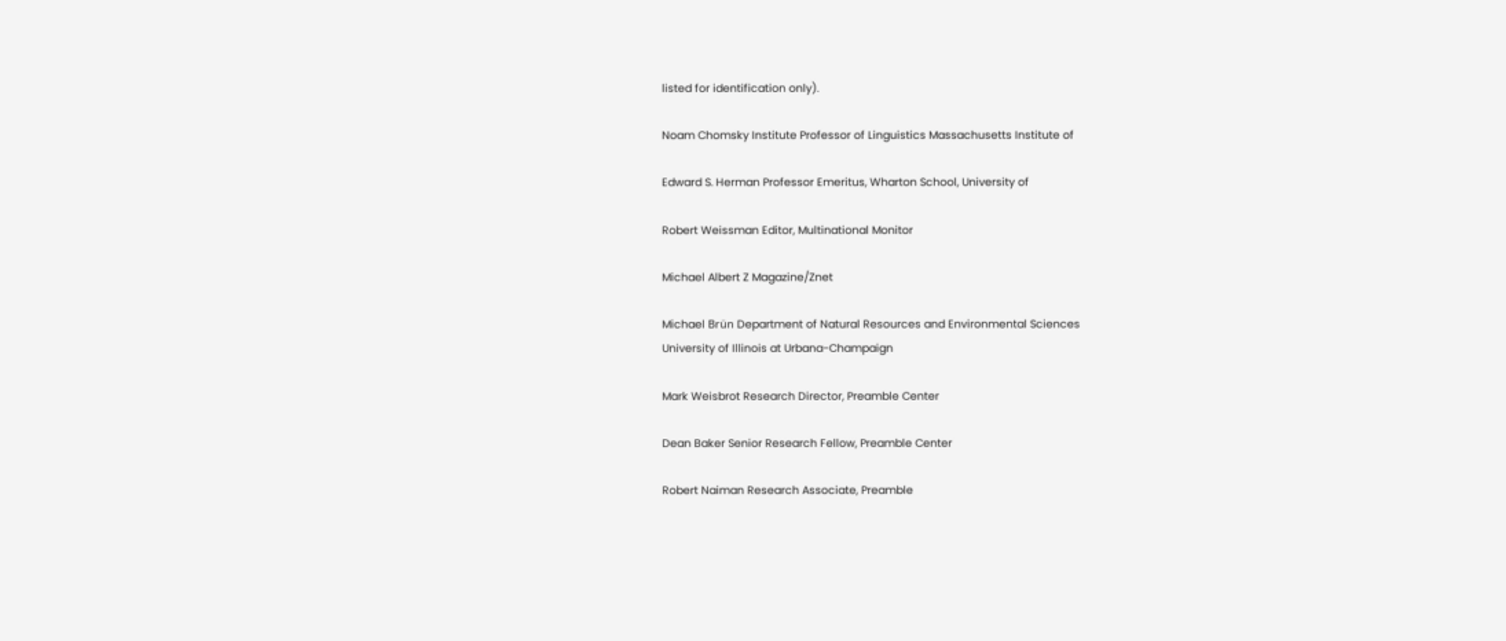listed for identification only).

Noam Chomsky Institute Professor of Linguistics Massachusetts Institute of

Edward S. Herman Professor Emeritus, Wharton School, University of

Robert Weissman Editor, Multinational Monitor

Michael Albert Z Magazine/Znet

Michael Brün Department of Natural Resources and Environmental Sciences
University of Illinois at Urbana-Champaign

Mark Weisbrot Research Director, Preamble Center

Dean Baker Senior Research Fellow, Preamble Center

Robert Naiman Research Associate, Preamble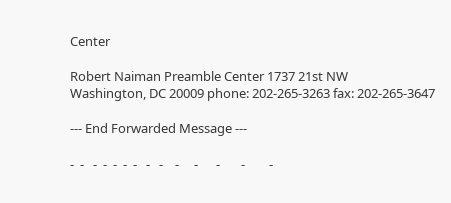Center

Robert Naiman Preamble Center 1737 21st NW
Washington, DC 20009 phone: 202-265-3263 fax: 202-265-3647

--- End Forwarded Message ---

-  -   -  -  -  -  -   -   -    -     -      -       -        -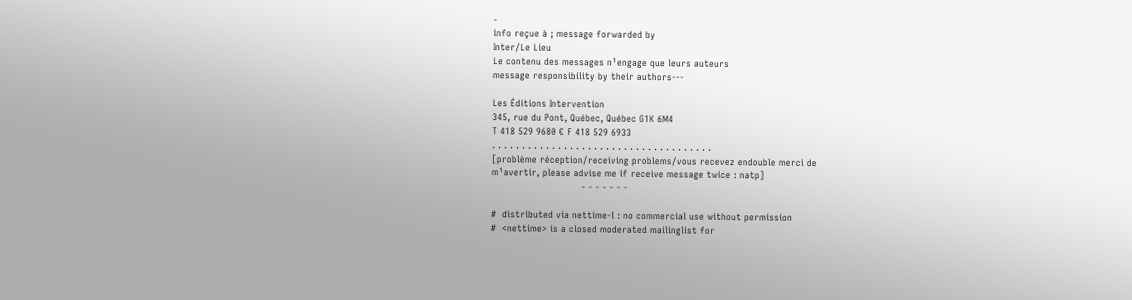-
info reçue à ; message forwarded by
Inter/Le Lieu
Le contenu des messages n¹engage que leurs auteurs
message responsibility by their authors---

Les Éditions Intervention
345, rue du Pont, Québec, Québec G1K 6M4
T 418 529 9680 € F 418 529 6933
. . . . . . . . . . . . . . . . . . . . . . . . . . . . . . . . . . . . .
[problème réception/receiving problems/vous recevez endouble merci de
m¹avertir, please advise me if receive message twice : natp]
                              - - - - - - -

#  distributed via nettime-l : no commercial use without permission
#  <nettime> is a closed moderated mailinglist for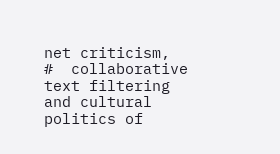net criticism,
#  collaborative text filtering and cultural politics of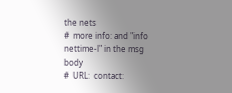the nets
#  more info: and "info nettime-l" in the msg body
#  URL:  contact: